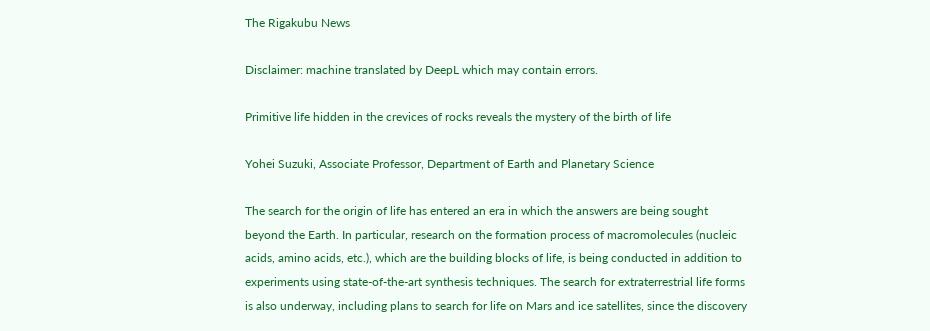The Rigakubu News

Disclaimer: machine translated by DeepL which may contain errors.

Primitive life hidden in the crevices of rocks reveals the mystery of the birth of life

Yohei Suzuki, Associate Professor, Department of Earth and Planetary Science

The search for the origin of life has entered an era in which the answers are being sought beyond the Earth. In particular, research on the formation process of macromolecules (nucleic acids, amino acids, etc.), which are the building blocks of life, is being conducted in addition to experiments using state-of-the-art synthesis techniques. The search for extraterrestrial life forms is also underway, including plans to search for life on Mars and ice satellites, since the discovery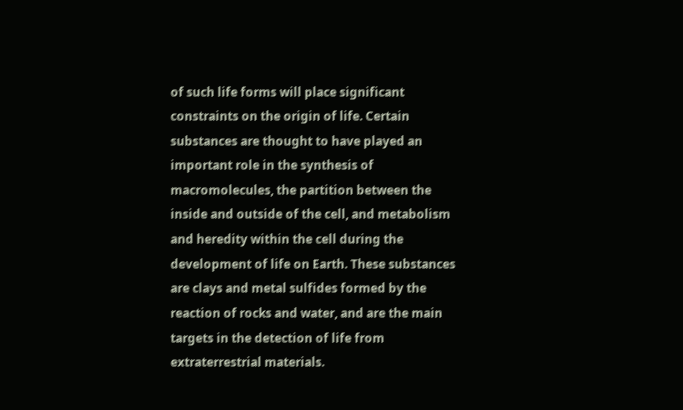of such life forms will place significant constraints on the origin of life. Certain substances are thought to have played an important role in the synthesis of macromolecules, the partition between the inside and outside of the cell, and metabolism and heredity within the cell during the development of life on Earth. These substances are clays and metal sulfides formed by the reaction of rocks and water, and are the main targets in the detection of life from extraterrestrial materials.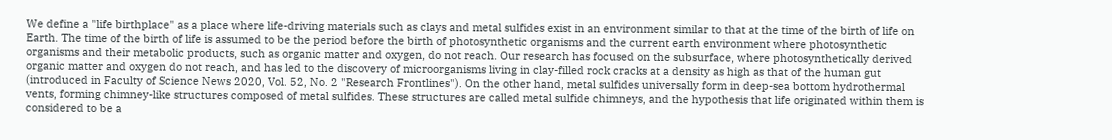We define a "life birthplace" as a place where life-driving materials such as clays and metal sulfides exist in an environment similar to that at the time of the birth of life on Earth. The time of the birth of life is assumed to be the period before the birth of photosynthetic organisms and the current earth environment where photosynthetic organisms and their metabolic products, such as organic matter and oxygen, do not reach. Our research has focused on the subsurface, where photosynthetically derived organic matter and oxygen do not reach, and has led to the discovery of microorganisms living in clay-filled rock cracks at a density as high as that of the human gut (introduced in Faculty of Science News 2020, Vol. 52, No. 2 "Research Frontlines"). On the other hand, metal sulfides universally form in deep-sea bottom hydrothermal vents, forming chimney-like structures composed of metal sulfides. These structures are called metal sulfide chimneys, and the hypothesis that life originated within them is considered to be a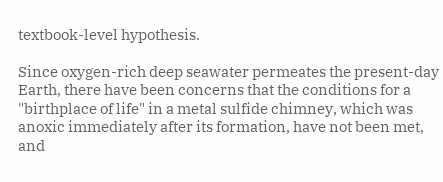textbook-level hypothesis.

Since oxygen-rich deep seawater permeates the present-day Earth, there have been concerns that the conditions for a "birthplace of life" in a metal sulfide chimney, which was anoxic immediately after its formation, have not been met, and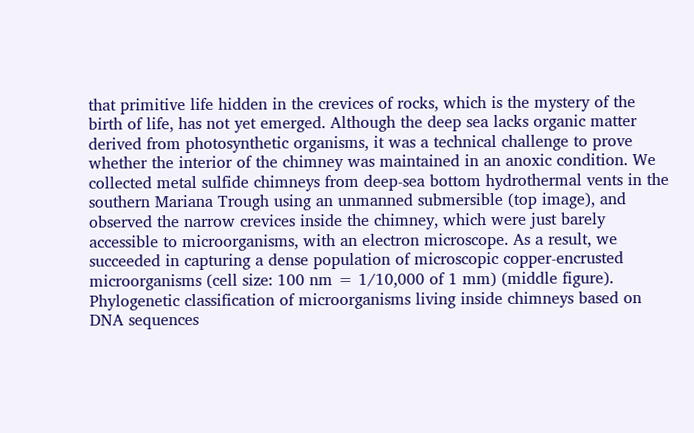that primitive life hidden in the crevices of rocks, which is the mystery of the birth of life, has not yet emerged. Although the deep sea lacks organic matter derived from photosynthetic organisms, it was a technical challenge to prove whether the interior of the chimney was maintained in an anoxic condition. We collected metal sulfide chimneys from deep-sea bottom hydrothermal vents in the southern Mariana Trough using an unmanned submersible (top image), and observed the narrow crevices inside the chimney, which were just barely accessible to microorganisms, with an electron microscope. As a result, we succeeded in capturing a dense population of microscopic copper-encrusted microorganisms (cell size: 100 nm = 1/10,000 of 1 mm) (middle figure). Phylogenetic classification of microorganisms living inside chimneys based on DNA sequences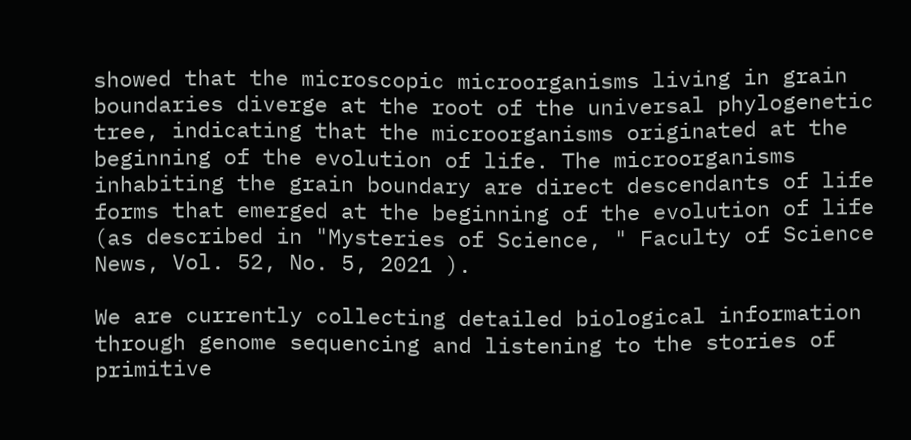showed that the microscopic microorganisms living in grain boundaries diverge at the root of the universal phylogenetic tree, indicating that the microorganisms originated at the beginning of the evolution of life. The microorganisms inhabiting the grain boundary are direct descendants of life forms that emerged at the beginning of the evolution of life (as described in "Mysteries of Science, " Faculty of Science News, Vol. 52, No. 5, 2021 ).

We are currently collecting detailed biological information through genome sequencing and listening to the stories of primitive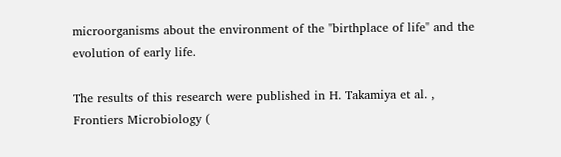microorganisms about the environment of the "birthplace of life" and the evolution of early life.

The results of this research were published in H. Takamiya et al. , Frontiers Microbiology (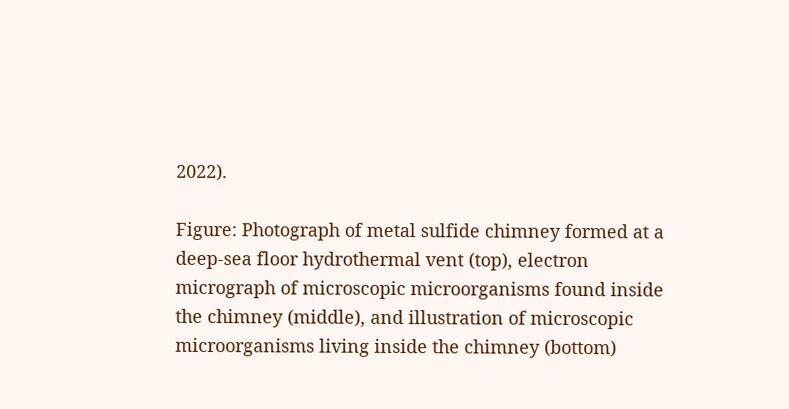2022).

Figure: Photograph of metal sulfide chimney formed at a deep-sea floor hydrothermal vent (top), electron micrograph of microscopic microorganisms found inside the chimney (middle), and illustration of microscopic microorganisms living inside the chimney (bottom)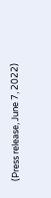(Press release, June 7, 2022)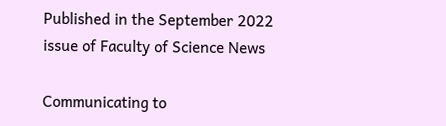Published in the September 2022 issue of Faculty of Science News

Communicating to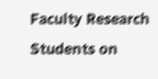Faculty Research Students on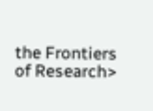the Frontiers of Research>